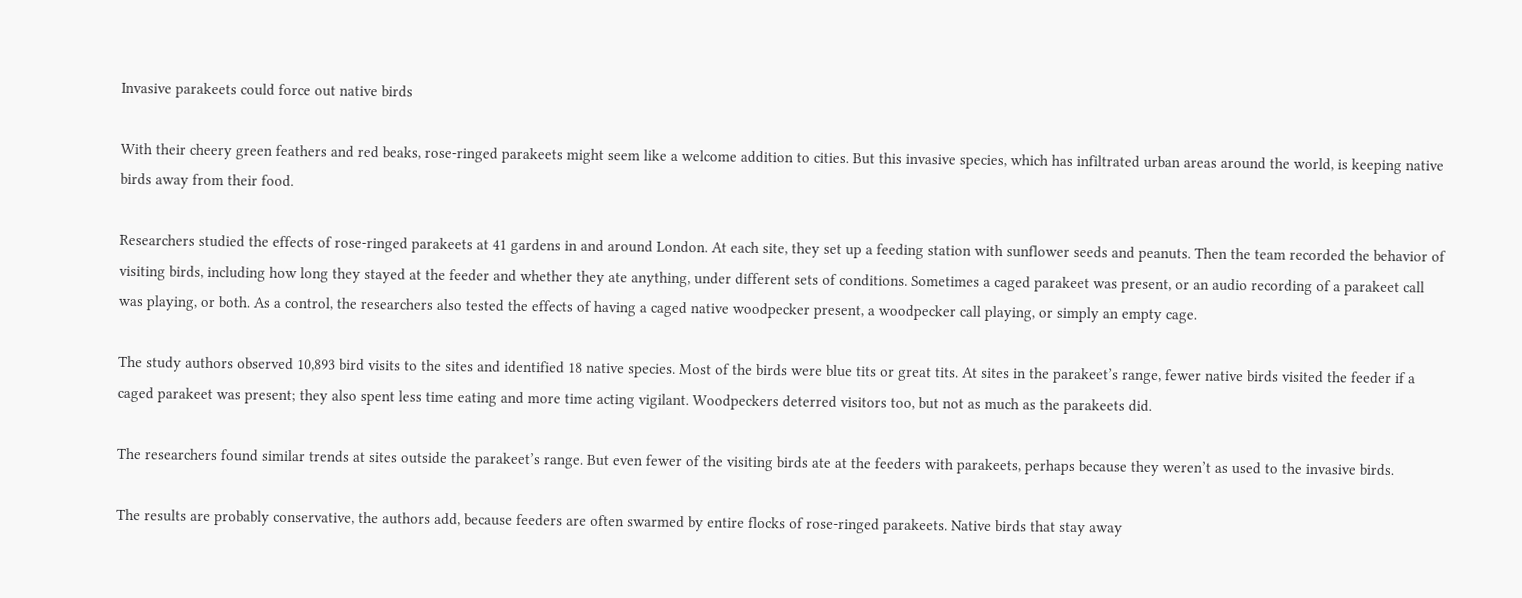Invasive parakeets could force out native birds

With their cheery green feathers and red beaks, rose-ringed parakeets might seem like a welcome addition to cities. But this invasive species, which has infiltrated urban areas around the world, is keeping native birds away from their food.

Researchers studied the effects of rose-ringed parakeets at 41 gardens in and around London. At each site, they set up a feeding station with sunflower seeds and peanuts. Then the team recorded the behavior of visiting birds, including how long they stayed at the feeder and whether they ate anything, under different sets of conditions. Sometimes a caged parakeet was present, or an audio recording of a parakeet call was playing, or both. As a control, the researchers also tested the effects of having a caged native woodpecker present, a woodpecker call playing, or simply an empty cage.

The study authors observed 10,893 bird visits to the sites and identified 18 native species. Most of the birds were blue tits or great tits. At sites in the parakeet’s range, fewer native birds visited the feeder if a caged parakeet was present; they also spent less time eating and more time acting vigilant. Woodpeckers deterred visitors too, but not as much as the parakeets did.

The researchers found similar trends at sites outside the parakeet’s range. But even fewer of the visiting birds ate at the feeders with parakeets, perhaps because they weren’t as used to the invasive birds.

The results are probably conservative, the authors add, because feeders are often swarmed by entire flocks of rose-ringed parakeets. Native birds that stay away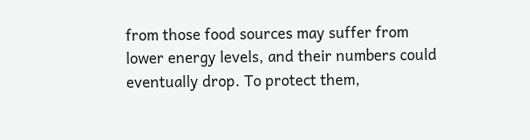from those food sources may suffer from lower energy levels, and their numbers could eventually drop. To protect them,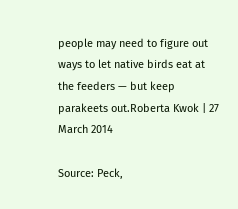people may need to figure out ways to let native birds eat at the feeders — but keep parakeets out.Roberta Kwok | 27 March 2014

Source: Peck,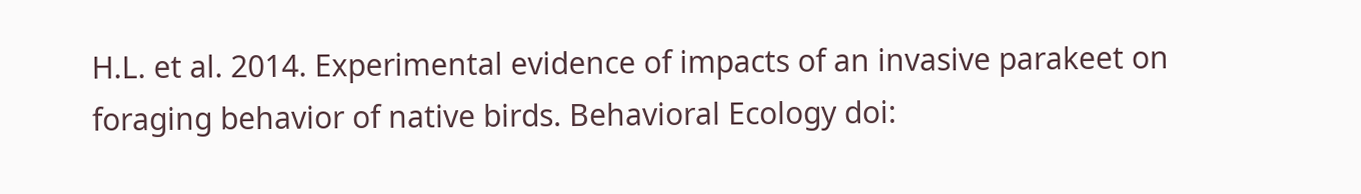H.L. et al. 2014. Experimental evidence of impacts of an invasive parakeet on foraging behavior of native birds. Behavioral Ecology doi: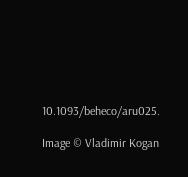10.1093/beheco/aru025.

Image © Vladimir Kogan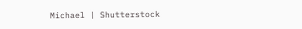Michael | Shutterstock